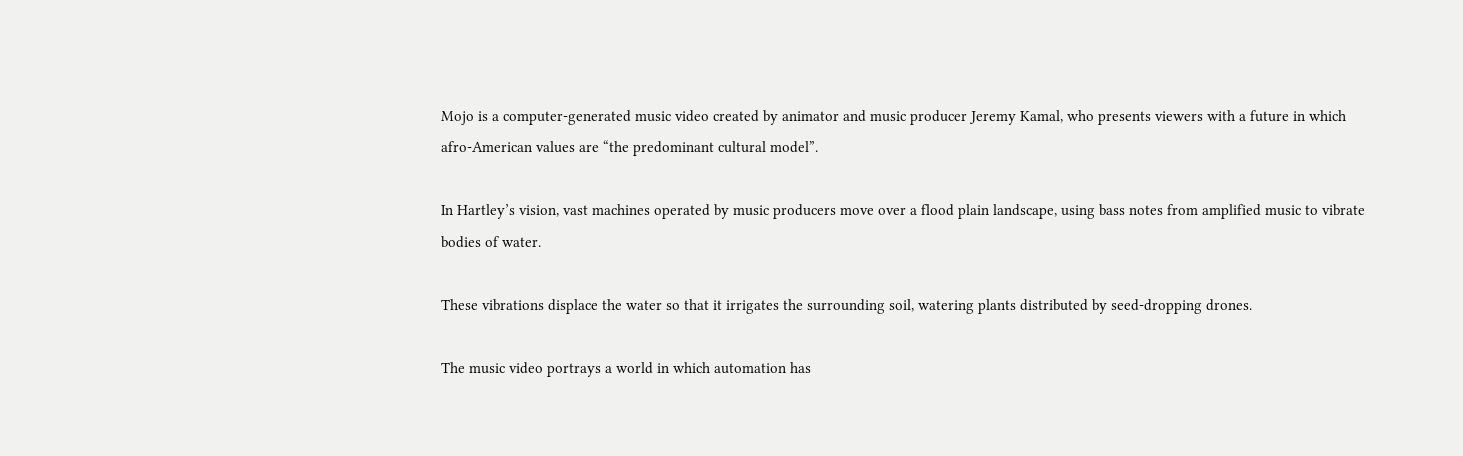Mojo is a computer-generated music video created by animator and music producer Jeremy Kamal, who presents viewers with a future in which afro-American values are “the predominant cultural model”.

In Hartley’s vision, vast machines operated by music producers move over a flood plain landscape, using bass notes from amplified music to vibrate bodies of water.

These vibrations displace the water so that it irrigates the surrounding soil, watering plants distributed by seed-dropping drones.

The music video portrays a world in which automation has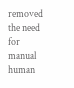removed the need for manual human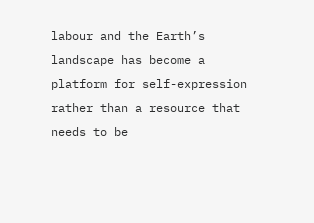labour and the Earth’s landscape has become a platform for self-expression rather than a resource that needs to be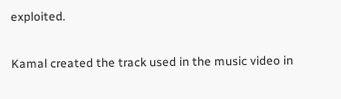exploited.

Kamal created the track used in the music video in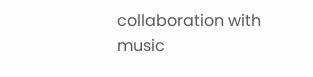collaboration with music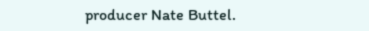producer Nate Buttel.